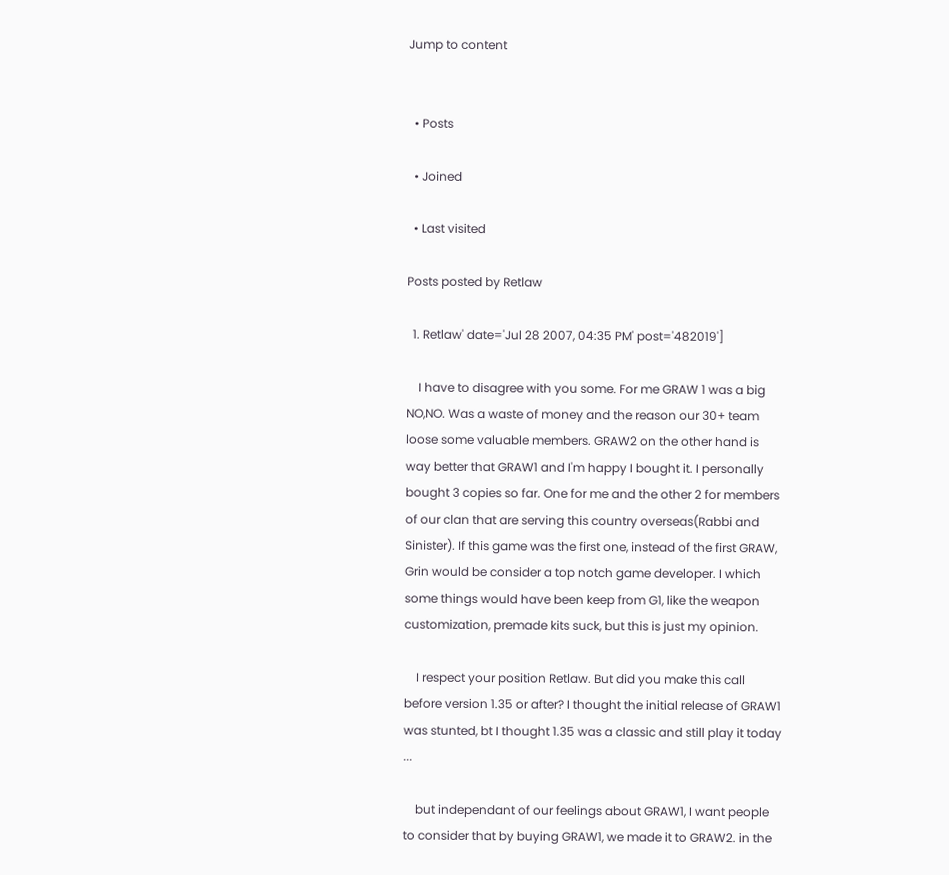Jump to content


  • Posts

  • Joined

  • Last visited

Posts posted by Retlaw

  1. Retlaw' date='Jul 28 2007, 04:35 PM' post='482019']

    I have to disagree with you some. For me GRAW 1 was a big NO,NO. Was a waste of money and the reason our 30+ team loose some valuable members. GRAW2 on the other hand is way better that GRAW1 and I'm happy I bought it. I personally bought 3 copies so far. One for me and the other 2 for members of our clan that are serving this country overseas(Rabbi and Sinister). If this game was the first one, instead of the first GRAW, Grin would be consider a top notch game developer. I which some things would have been keep from G1, like the weapon customization, premade kits suck, but this is just my opinion.

    I respect your position Retlaw. But did you make this call before version 1.35 or after? I thought the initial release of GRAW1 was stunted, bt I thought 1.35 was a classic and still play it today ...

    but independant of our feelings about GRAW1, I want people to consider that by buying GRAW1, we made it to GRAW2. in the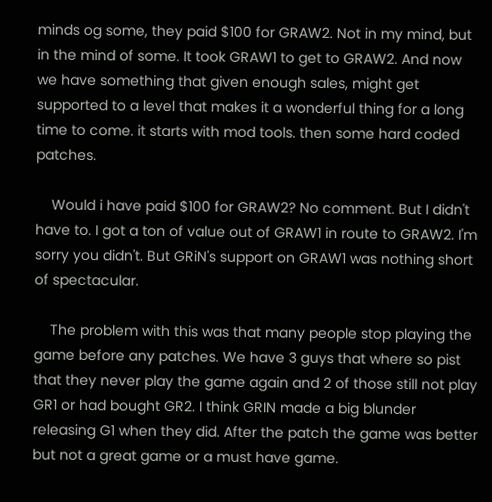minds og some, they paid $100 for GRAW2. Not in my mind, but in the mind of some. It took GRAW1 to get to GRAW2. And now we have something that given enough sales, might get supported to a level that makes it a wonderful thing for a long time to come. it starts with mod tools. then some hard coded patches.

    Would i have paid $100 for GRAW2? No comment. But I didn't have to. I got a ton of value out of GRAW1 in route to GRAW2. I'm sorry you didn't. But GRiN's support on GRAW1 was nothing short of spectacular.

    The problem with this was that many people stop playing the game before any patches. We have 3 guys that where so pist that they never play the game again and 2 of those still not play GR1 or had bought GR2. I think GRIN made a big blunder releasing G1 when they did. After the patch the game was better but not a great game or a must have game.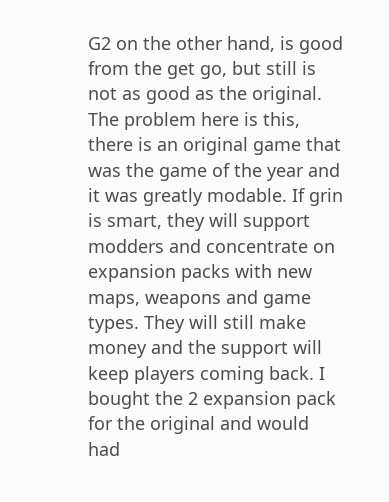G2 on the other hand, is good from the get go, but still is not as good as the original. The problem here is this, there is an original game that was the game of the year and it was greatly modable. If grin is smart, they will support modders and concentrate on expansion packs with new maps, weapons and game types. They will still make money and the support will keep players coming back. I bought the 2 expansion pack for the original and would had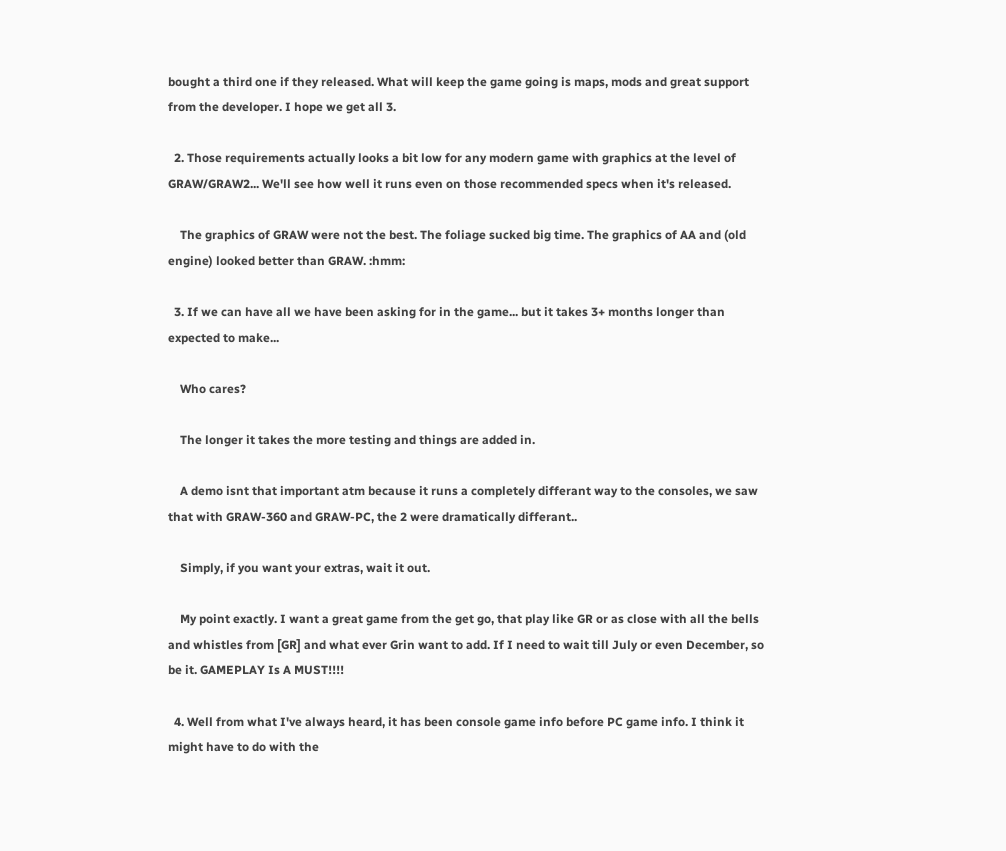bought a third one if they released. What will keep the game going is maps, mods and great support from the developer. I hope we get all 3.

  2. Those requirements actually looks a bit low for any modern game with graphics at the level of GRAW/GRAW2... We'll see how well it runs even on those recommended specs when it's released.

    The graphics of GRAW were not the best. The foliage sucked big time. The graphics of AA and (old engine) looked better than GRAW. :hmm:

  3. If we can have all we have been asking for in the game... but it takes 3+ months longer than expected to make...

    Who cares?

    The longer it takes the more testing and things are added in.

    A demo isnt that important atm because it runs a completely differant way to the consoles, we saw that with GRAW-360 and GRAW-PC, the 2 were dramatically differant..

    Simply, if you want your extras, wait it out.

    My point exactly. I want a great game from the get go, that play like GR or as close with all the bells and whistles from [GR] and what ever Grin want to add. If I need to wait till July or even December, so be it. GAMEPLAY Is A MUST!!!!

  4. Well from what I've always heard, it has been console game info before PC game info. I think it might have to do with the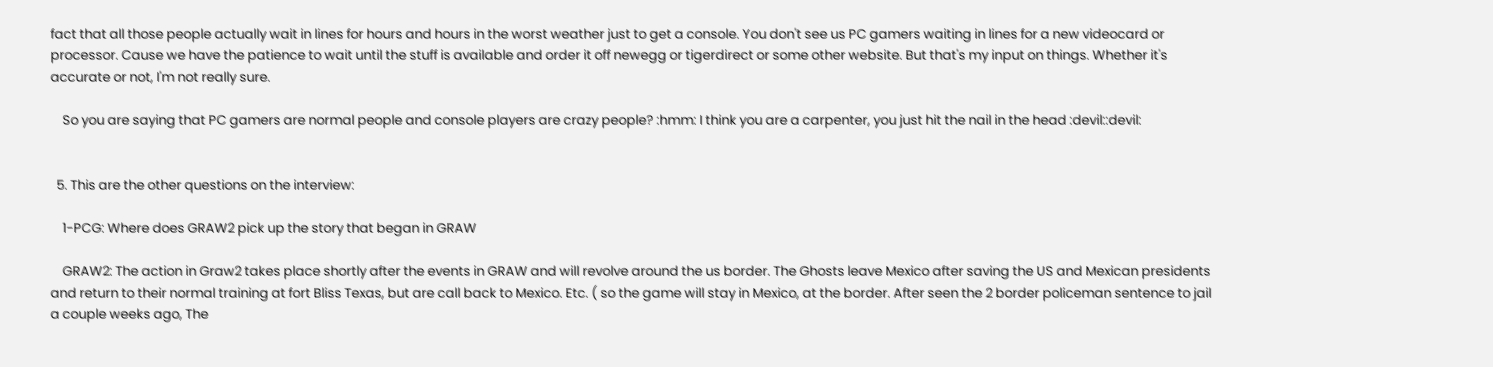fact that all those people actually wait in lines for hours and hours in the worst weather just to get a console. You don't see us PC gamers waiting in lines for a new videocard or processor. Cause we have the patience to wait until the stuff is available and order it off newegg or tigerdirect or some other website. But that's my input on things. Whether it's accurate or not, I'm not really sure.

    So you are saying that PC gamers are normal people and console players are crazy people? :hmm: I think you are a carpenter, you just hit the nail in the head :devil::devil:


  5. This are the other questions on the interview:

    1-PCG: Where does GRAW2 pick up the story that began in GRAW

    GRAW2: The action in Graw2 takes place shortly after the events in GRAW and will revolve around the us border. The Ghosts leave Mexico after saving the US and Mexican presidents and return to their normal training at fort Bliss Texas, but are call back to Mexico. Etc. ( so the game will stay in Mexico, at the border. After seen the 2 border policeman sentence to jail a couple weeks ago, The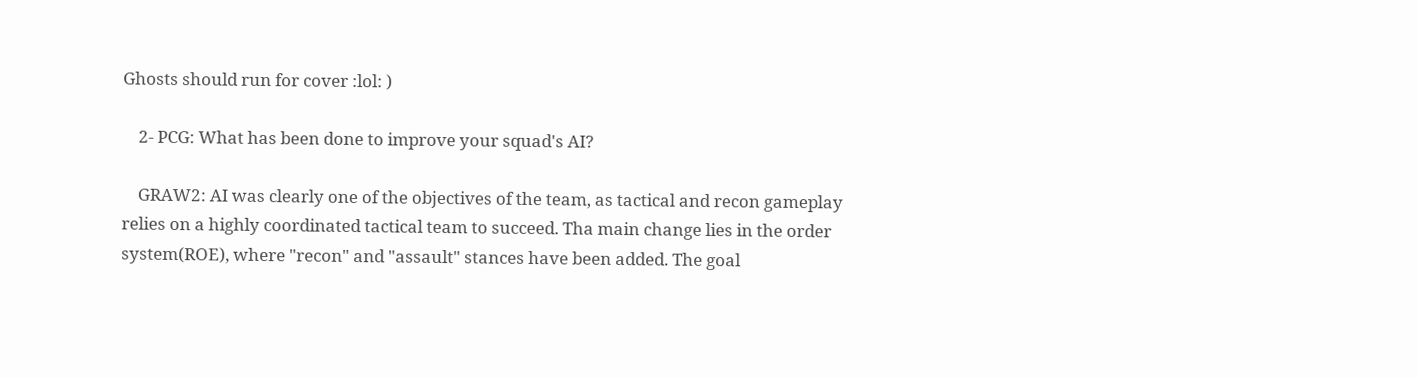Ghosts should run for cover :lol: )

    2- PCG: What has been done to improve your squad's AI?

    GRAW2: AI was clearly one of the objectives of the team, as tactical and recon gameplay relies on a highly coordinated tactical team to succeed. Tha main change lies in the order system(ROE), where "recon" and "assault" stances have been added. The goal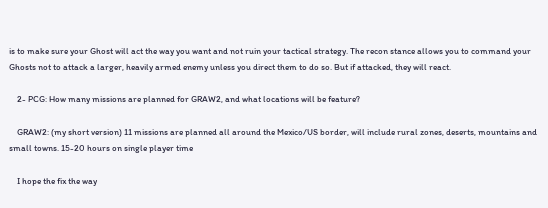is to make sure your Ghost will act the way you want and not ruin your tactical strategy. The recon stance allows you to command your Ghosts not to attack a larger, heavily armed enemy unless you direct them to do so. But if attacked, they will react.

    2- PCG: How many missions are planned for GRAW2, and what locations will be feature?

    GRAW2: (my short version) 11 missions are planned all around the Mexico/US border, will include rural zones, deserts, mountains and small towns. 15-20 hours on single player time

    I hope the fix the way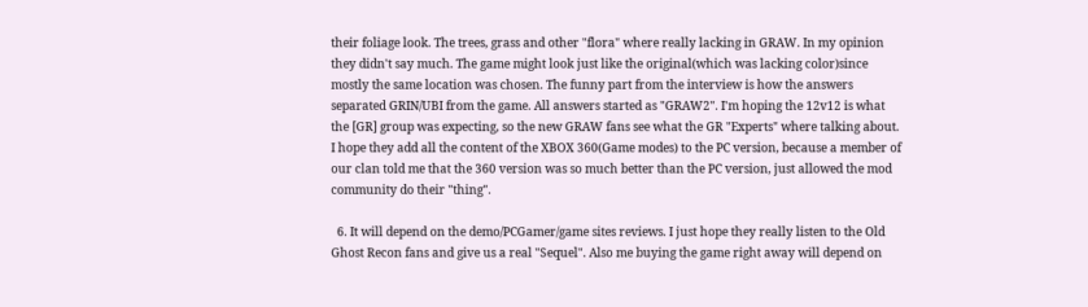their foliage look. The trees, grass and other "flora" where really lacking in GRAW. In my opinion they didn't say much. The game might look just like the original(which was lacking color)since mostly the same location was chosen. The funny part from the interview is how the answers separated GRIN/UBI from the game. All answers started as "GRAW2". I'm hoping the 12v12 is what the [GR] group was expecting, so the new GRAW fans see what the GR "Experts" where talking about. I hope they add all the content of the XBOX 360(Game modes) to the PC version, because a member of our clan told me that the 360 version was so much better than the PC version, just allowed the mod community do their "thing".

  6. It will depend on the demo/PCGamer/game sites reviews. I just hope they really listen to the Old Ghost Recon fans and give us a real "Sequel". Also me buying the game right away will depend on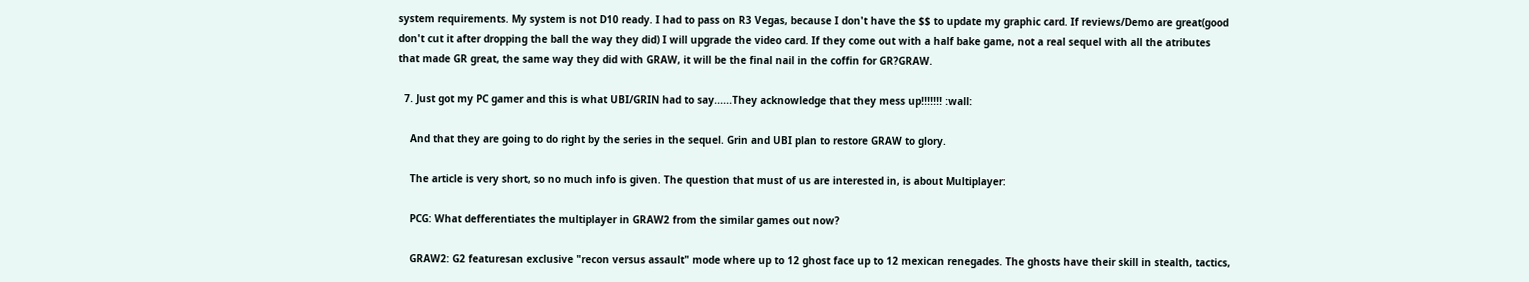system requirements. My system is not D10 ready. I had to pass on R3 Vegas, because I don't have the $$ to update my graphic card. If reviews/Demo are great(good don't cut it after dropping the ball the way they did) I will upgrade the video card. If they come out with a half bake game, not a real sequel with all the atributes that made GR great, the same way they did with GRAW, it will be the final nail in the coffin for GR?GRAW.

  7. Just got my PC gamer and this is what UBI/GRIN had to say......They acknowledge that they mess up!!!!!!! :wall:

    And that they are going to do right by the series in the sequel. Grin and UBI plan to restore GRAW to glory.

    The article is very short, so no much info is given. The question that must of us are interested in, is about Multiplayer:

    PCG: What defferentiates the multiplayer in GRAW2 from the similar games out now?

    GRAW2: G2 featuresan exclusive "recon versus assault" mode where up to 12 ghost face up to 12 mexican renegades. The ghosts have their skill in stealth, tactics,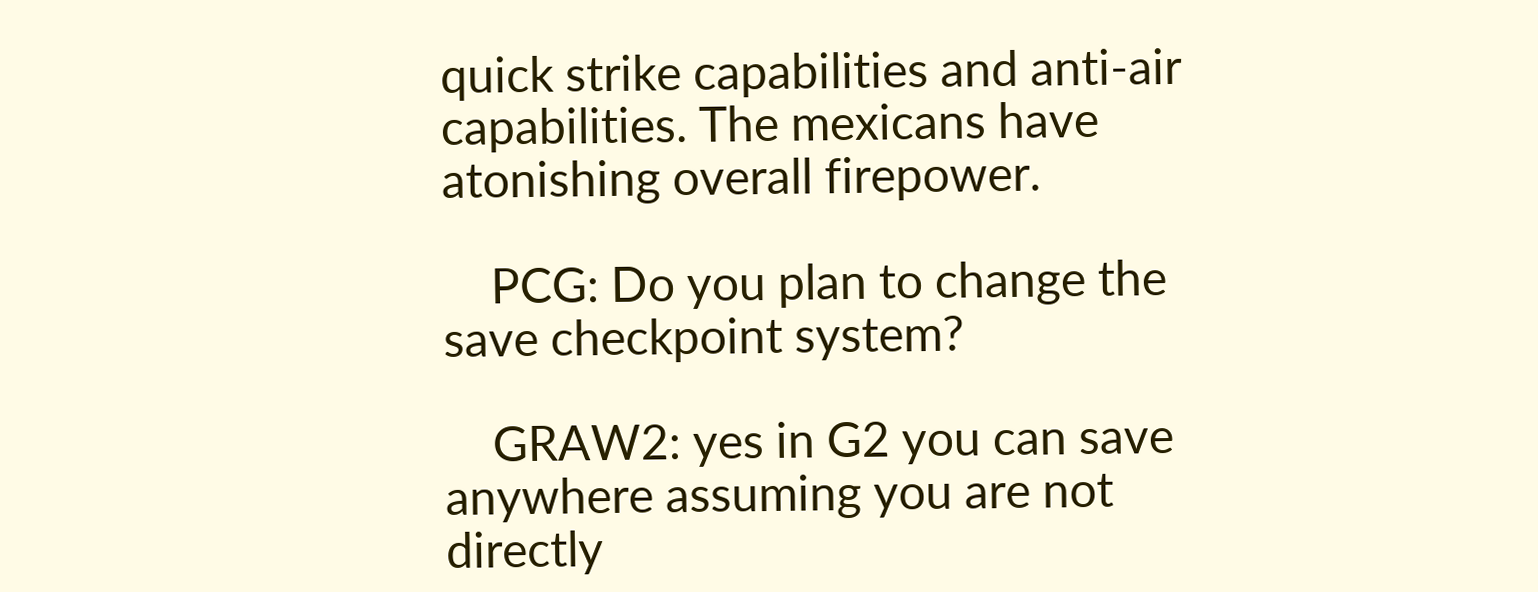quick strike capabilities and anti-air capabilities. The mexicans have atonishing overall firepower.

    PCG: Do you plan to change the save checkpoint system?

    GRAW2: yes in G2 you can save anywhere assuming you are not directly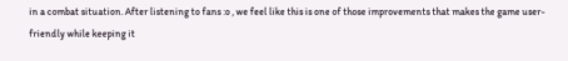in a combat situation. After listening to fans :o , we feel like this is one of those improvements that makes the game user-friendly while keeping it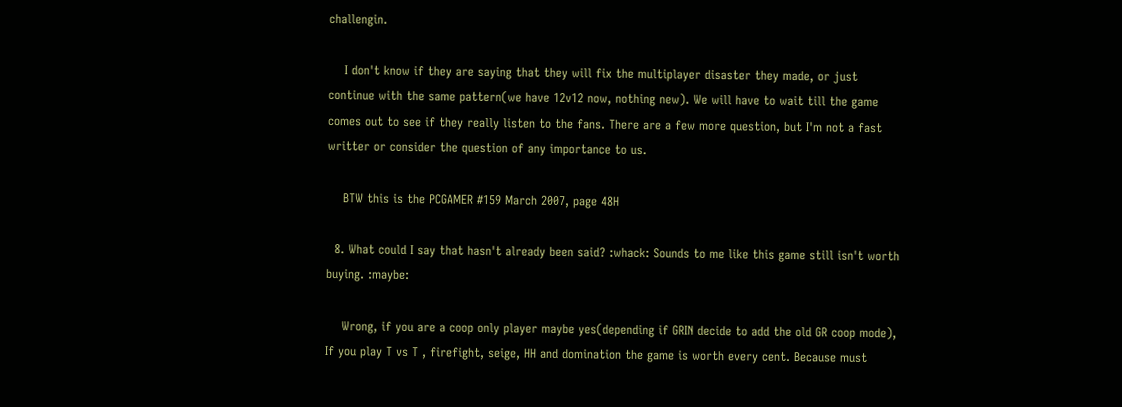challengin.

    I don't know if they are saying that they will fix the multiplayer disaster they made, or just continue with the same pattern(we have 12v12 now, nothing new). We will have to wait till the game comes out to see if they really listen to the fans. There are a few more question, but I'm not a fast writter or consider the question of any importance to us.

    BTW this is the PCGAMER #159 March 2007, page 48H

  8. What could I say that hasn't already been said? :whack: Sounds to me like this game still isn't worth buying. :maybe:

    Wrong, if you are a coop only player maybe yes(depending if GRIN decide to add the old GR coop mode), If you play T vs T , firefight, seige, HH and domination the game is worth every cent. Because must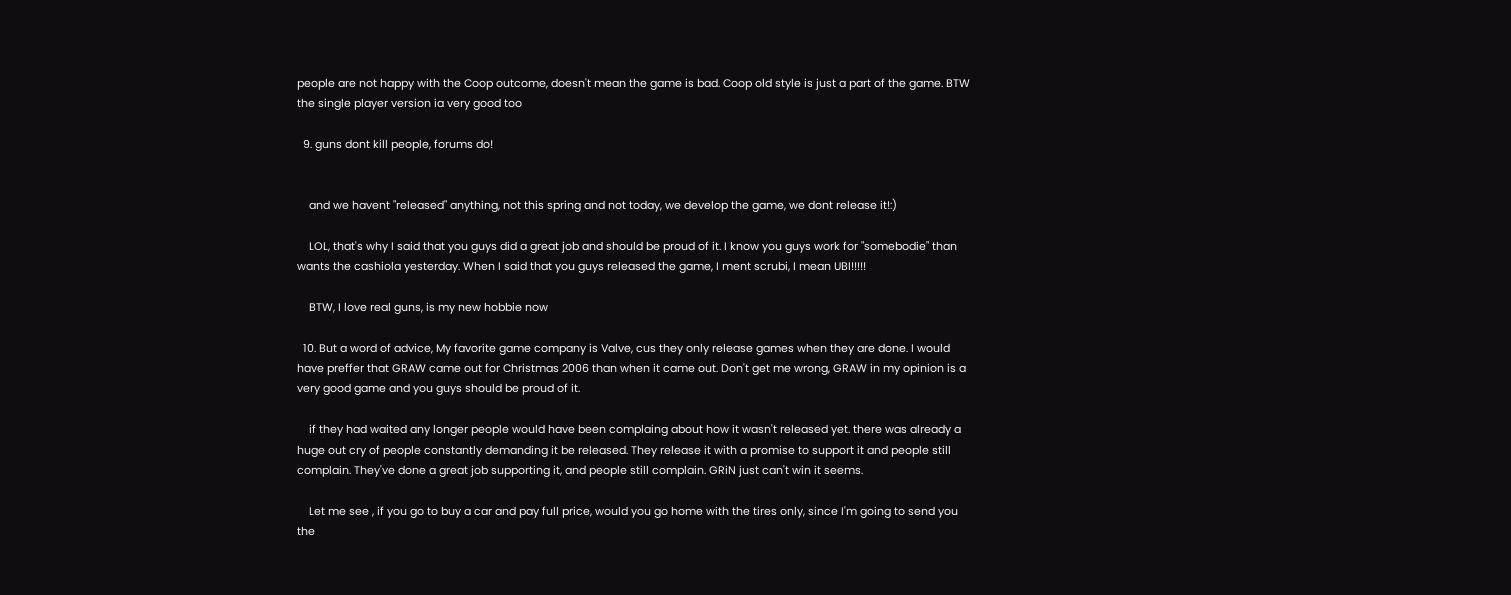people are not happy with the Coop outcome, doesn't mean the game is bad. Coop old style is just a part of the game. BTW the single player version ia very good too

  9. guns dont kill people, forums do!


    and we havent "released" anything, not this spring and not today, we develop the game, we dont release it!:)

    LOL, that's why I said that you guys did a great job and should be proud of it. I know you guys work for "somebodie" than wants the cashiola yesterday. When I said that you guys released the game, I ment scrubi, I mean UBI!!!!!

    BTW, I love real guns, is my new hobbie now

  10. But a word of advice, My favorite game company is Valve, cus they only release games when they are done. I would have preffer that GRAW came out for Christmas 2006 than when it came out. Don't get me wrong, GRAW in my opinion is a very good game and you guys should be proud of it.

    if they had waited any longer people would have been complaing about how it wasn't released yet. there was already a huge out cry of people constantly demanding it be released. They release it with a promise to support it and people still complain. They've done a great job supporting it, and people still complain. GRiN just can't win it seems.

    Let me see , if you go to buy a car and pay full price, would you go home with the tires only, since I'm going to send you the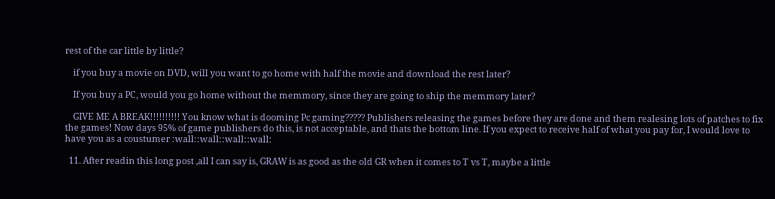rest of the car little by little?

    if you buy a movie on DVD, will you want to go home with half the movie and download the rest later?

    If you buy a PC, would you go home without the memmory, since they are going to ship the memmory later?

    GIVE ME A BREAK!!!!!!!!!! You know what is dooming Pc gaming????? Publishers releasing the games before they are done and them realesing lots of patches to fix the games! Now days 95% of game publishers do this, is not acceptable, and thats the bottom line. If you expect to receive half of what you pay for, I would love to have you as a coustumer :wall::wall::wall::wall:

  11. After readin this long post ,all I can say is, GRAW is as good as the old GR when it comes to T vs T, maybe a little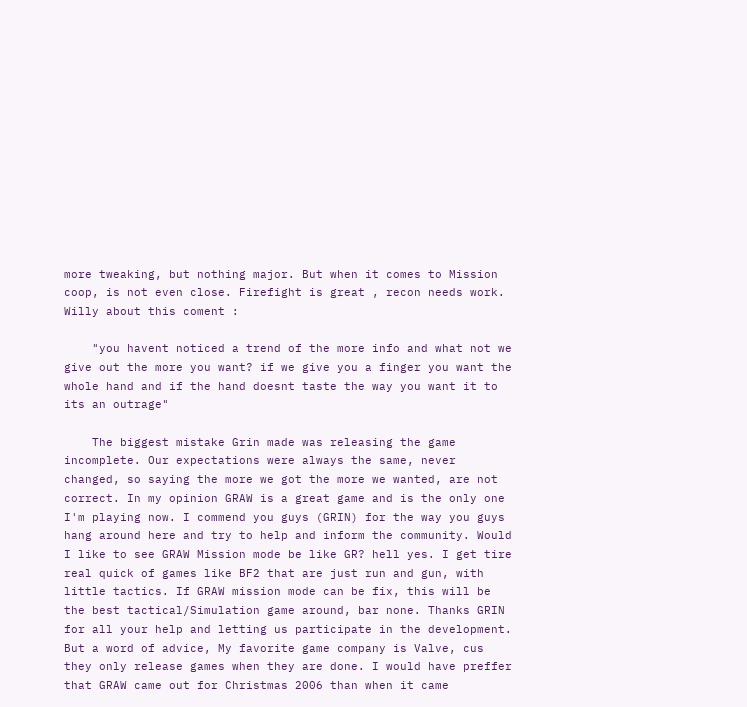more tweaking, but nothing major. But when it comes to Mission coop, is not even close. Firefight is great , recon needs work. Willy about this coment :

    "you havent noticed a trend of the more info and what not we give out the more you want? if we give you a finger you want the whole hand and if the hand doesnt taste the way you want it to its an outrage"

    The biggest mistake Grin made was releasing the game incomplete. Our expectations were always the same, never changed, so saying the more we got the more we wanted, are not correct. In my opinion GRAW is a great game and is the only one I'm playing now. I commend you guys (GRIN) for the way you guys hang around here and try to help and inform the community. Would I like to see GRAW Mission mode be like GR? hell yes. I get tire real quick of games like BF2 that are just run and gun, with little tactics. If GRAW mission mode can be fix, this will be the best tactical/Simulation game around, bar none. Thanks GRIN for all your help and letting us participate in the development. But a word of advice, My favorite game company is Valve, cus they only release games when they are done. I would have preffer that GRAW came out for Christmas 2006 than when it came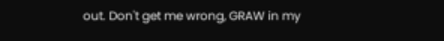out. Don't get me wrong, GRAW in my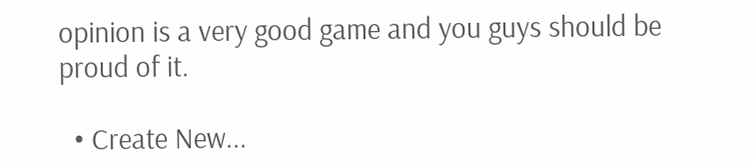opinion is a very good game and you guys should be proud of it.

  • Create New...